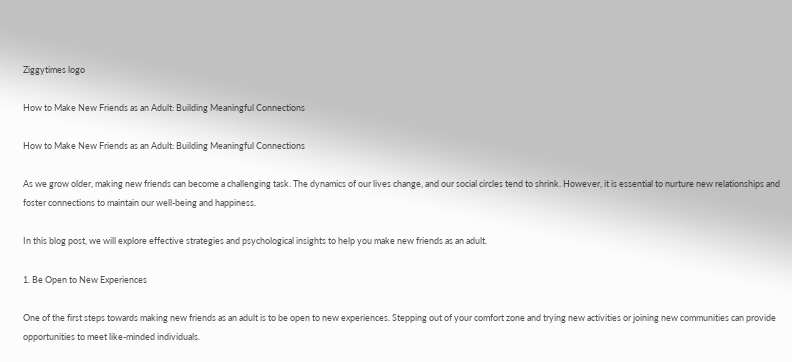Ziggytimes logo

How to Make New Friends as an Adult: Building Meaningful Connections

How to Make New Friends as an Adult: Building Meaningful Connections

As we grow older, making new friends can become a challenging task. The dynamics of our lives change, and our social circles tend to shrink. However, it is essential to nurture new relationships and foster connections to maintain our well-being and happiness.

In this blog post, we will explore effective strategies and psychological insights to help you make new friends as an adult.

1. Be Open to New Experiences

One of the first steps towards making new friends as an adult is to be open to new experiences. Stepping out of your comfort zone and trying new activities or joining new communities can provide opportunities to meet like-minded individuals.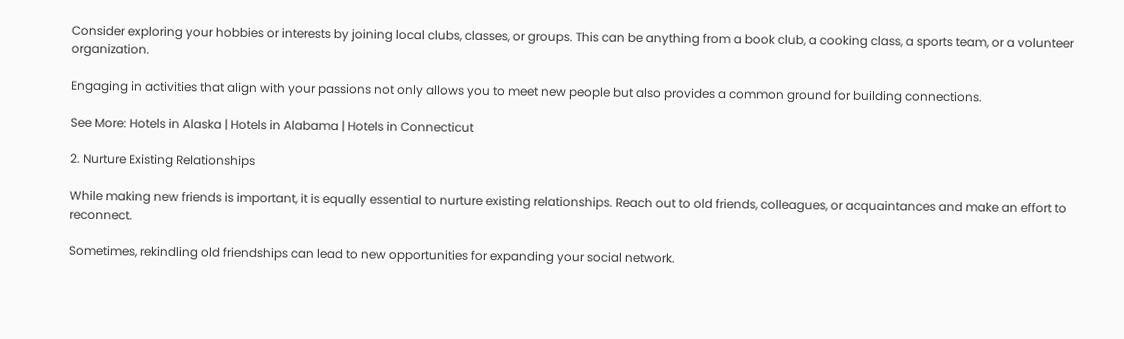Consider exploring your hobbies or interests by joining local clubs, classes, or groups. This can be anything from a book club, a cooking class, a sports team, or a volunteer organization.

Engaging in activities that align with your passions not only allows you to meet new people but also provides a common ground for building connections.

See More: Hotels in Alaska | Hotels in Alabama | Hotels in Connecticut

2. Nurture Existing Relationships

While making new friends is important, it is equally essential to nurture existing relationships. Reach out to old friends, colleagues, or acquaintances and make an effort to reconnect.

Sometimes, rekindling old friendships can lead to new opportunities for expanding your social network.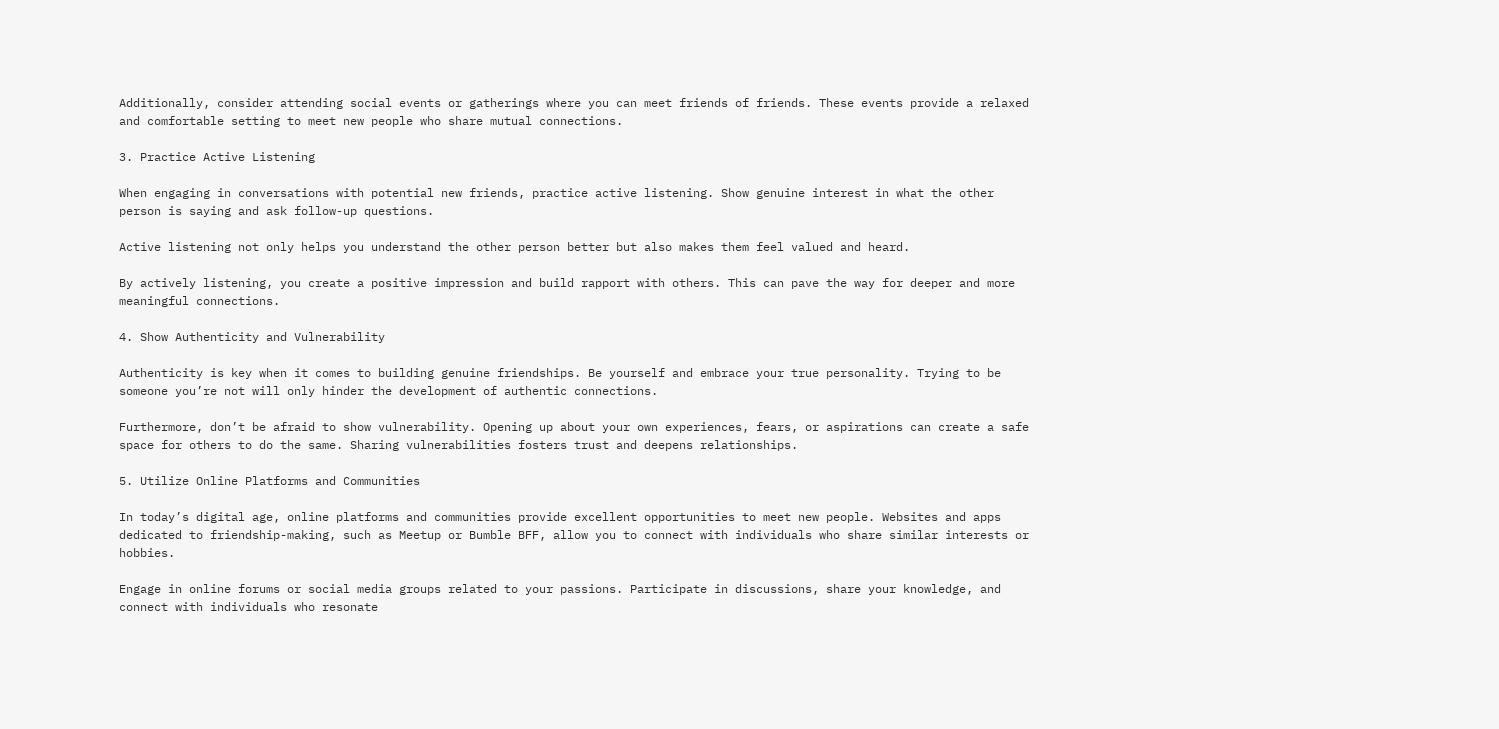Additionally, consider attending social events or gatherings where you can meet friends of friends. These events provide a relaxed and comfortable setting to meet new people who share mutual connections.

3. Practice Active Listening

When engaging in conversations with potential new friends, practice active listening. Show genuine interest in what the other person is saying and ask follow-up questions.

Active listening not only helps you understand the other person better but also makes them feel valued and heard.

By actively listening, you create a positive impression and build rapport with others. This can pave the way for deeper and more meaningful connections.

4. Show Authenticity and Vulnerability

Authenticity is key when it comes to building genuine friendships. Be yourself and embrace your true personality. Trying to be someone you’re not will only hinder the development of authentic connections.

Furthermore, don’t be afraid to show vulnerability. Opening up about your own experiences, fears, or aspirations can create a safe space for others to do the same. Sharing vulnerabilities fosters trust and deepens relationships.

5. Utilize Online Platforms and Communities

In today’s digital age, online platforms and communities provide excellent opportunities to meet new people. Websites and apps dedicated to friendship-making, such as Meetup or Bumble BFF, allow you to connect with individuals who share similar interests or hobbies.

Engage in online forums or social media groups related to your passions. Participate in discussions, share your knowledge, and connect with individuals who resonate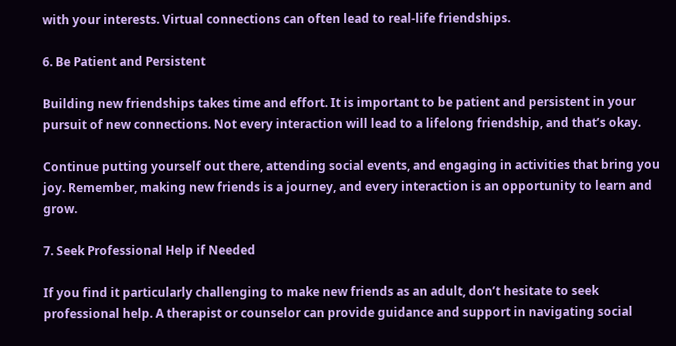with your interests. Virtual connections can often lead to real-life friendships.

6. Be Patient and Persistent

Building new friendships takes time and effort. It is important to be patient and persistent in your pursuit of new connections. Not every interaction will lead to a lifelong friendship, and that’s okay.

Continue putting yourself out there, attending social events, and engaging in activities that bring you joy. Remember, making new friends is a journey, and every interaction is an opportunity to learn and grow.

7. Seek Professional Help if Needed

If you find it particularly challenging to make new friends as an adult, don’t hesitate to seek professional help. A therapist or counselor can provide guidance and support in navigating social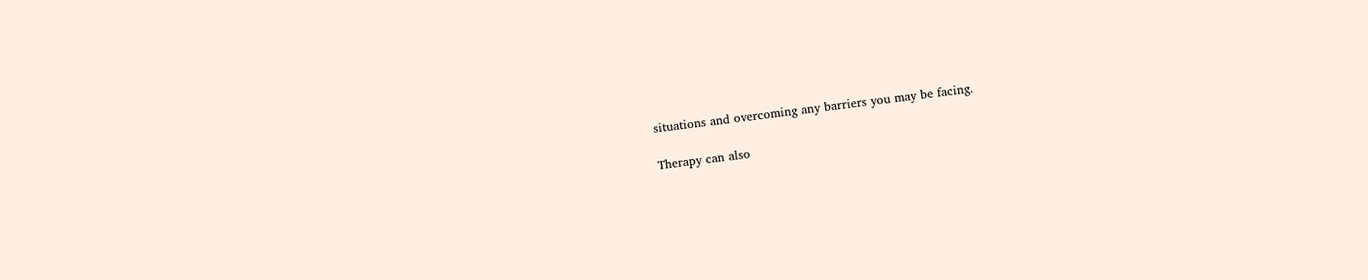situations and overcoming any barriers you may be facing.

Therapy can also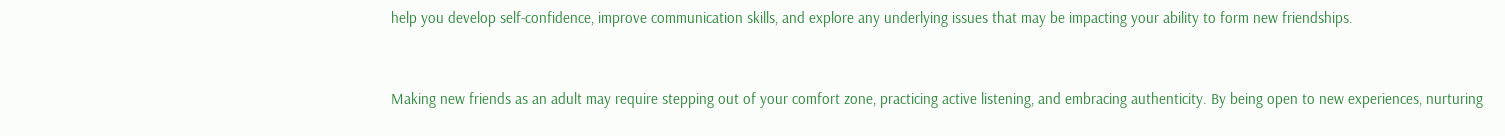help you develop self-confidence, improve communication skills, and explore any underlying issues that may be impacting your ability to form new friendships.


Making new friends as an adult may require stepping out of your comfort zone, practicing active listening, and embracing authenticity. By being open to new experiences, nurturing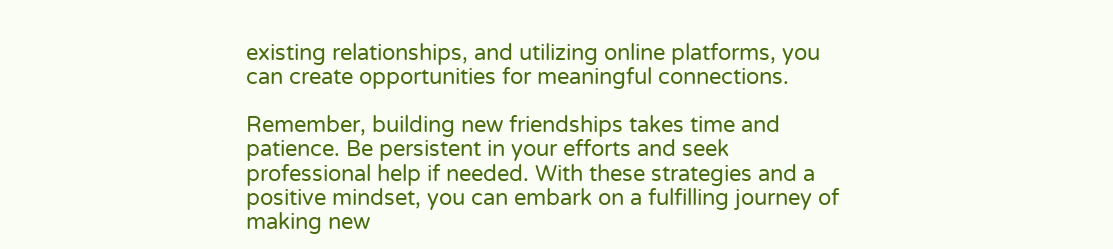existing relationships, and utilizing online platforms, you can create opportunities for meaningful connections.

Remember, building new friendships takes time and patience. Be persistent in your efforts and seek professional help if needed. With these strategies and a positive mindset, you can embark on a fulfilling journey of making new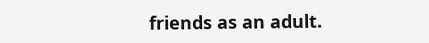friends as an adult.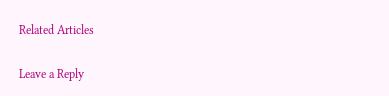Related Articles

Leave a Reply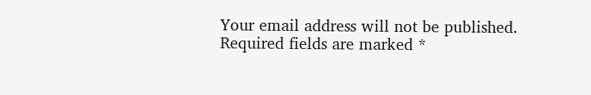Your email address will not be published. Required fields are marked *